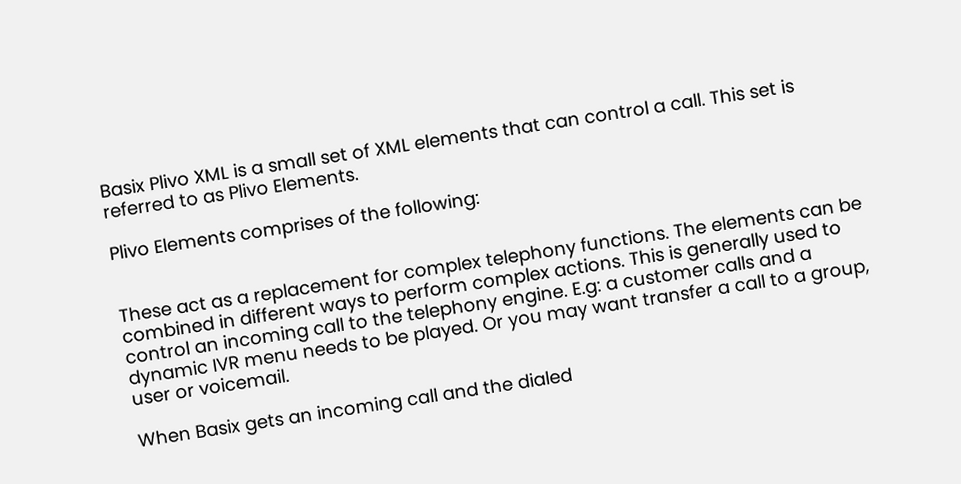Basix Plivo XML is a small set of XML elements that can control a call. This set is referred to as Plivo Elements.

Plivo Elements comprises of the following:


These act as a replacement for complex telephony functions. The elements can be combined in different ways to perform complex actions. This is generally used to control an incoming call to the telephony engine. E.g: a customer calls and a dynamic IVR menu needs to be played. Or you may want transfer a call to a group, user or voicemail.

When Basix gets an incoming call and the dialed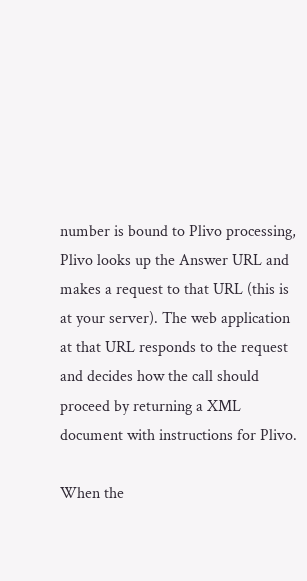number is bound to Plivo processing, Plivo looks up the Answer URL and makes a request to that URL (this is at your server). The web application at that URL responds to the request and decides how the call should proceed by returning a XML document with instructions for Plivo.

When the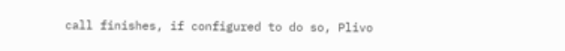call finishes, if configured to do so, Plivo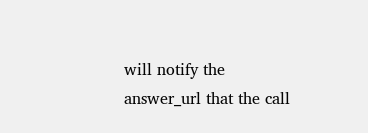will notify the answer_url that the call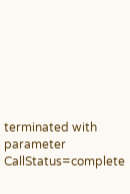terminated with parameter CallStatus=complete